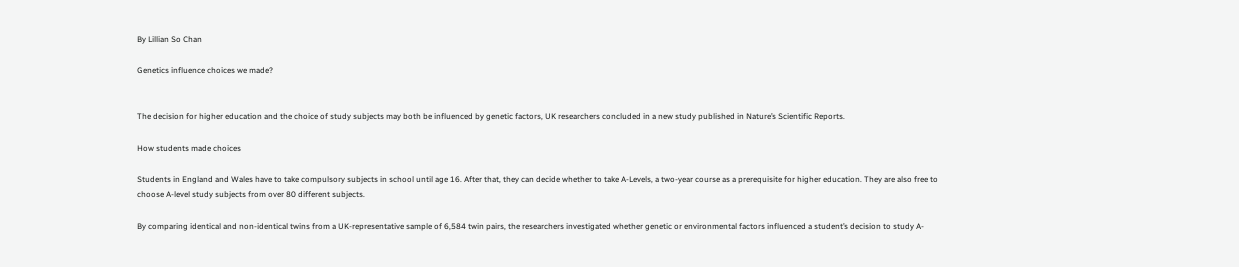By Lillian So Chan

Genetics influence choices we made?


The decision for higher education and the choice of study subjects may both be influenced by genetic factors, UK researchers concluded in a new study published in Nature’s Scientific Reports.

How students made choices

Students in England and Wales have to take compulsory subjects in school until age 16. After that, they can decide whether to take A-Levels, a two-year course as a prerequisite for higher education. They are also free to choose A-level study subjects from over 80 different subjects.

By comparing identical and non-identical twins from a UK-representative sample of 6,584 twin pairs, the researchers investigated whether genetic or environmental factors influenced a student’s decision to study A-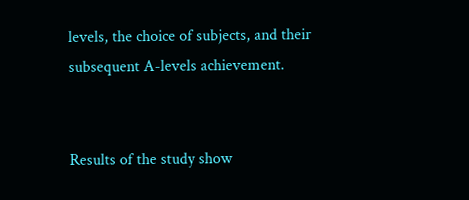levels, the choice of subjects, and their subsequent A-levels achievement.


Results of the study show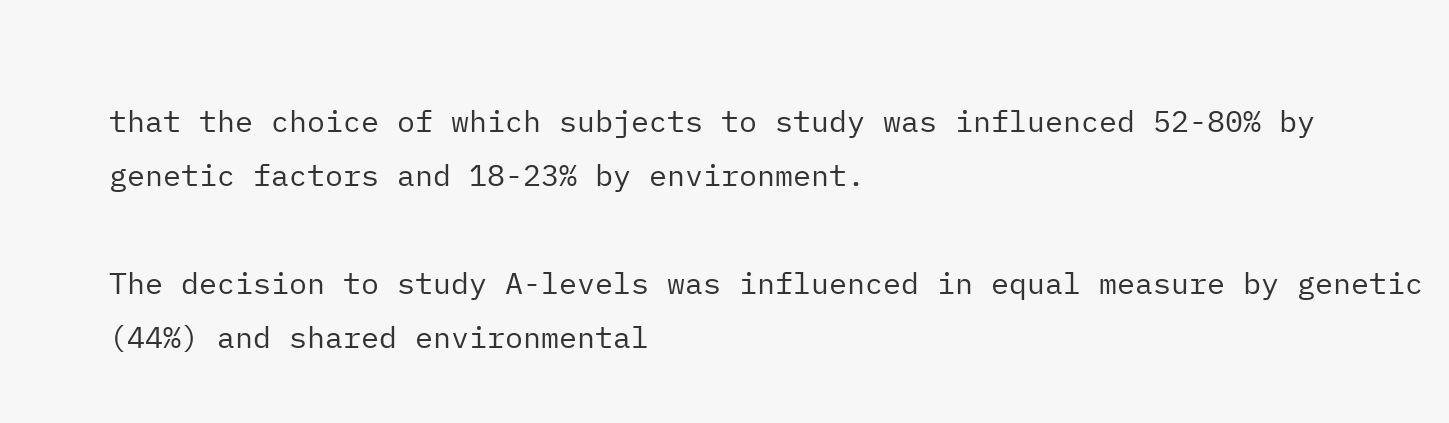that the choice of which subjects to study was influenced 52-80% by genetic factors and 18-23% by environment.

The decision to study A-levels was influenced in equal measure by genetic (44%) and shared environmental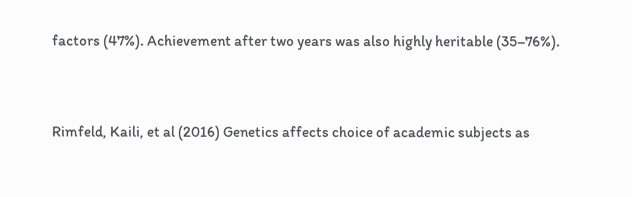factors (47%). Achievement after two years was also highly heritable (35–76%).


Rimfeld, Kaili, et al (2016) Genetics affects choice of academic subjects as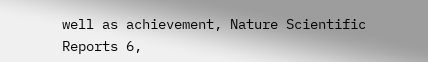well as achievement, Nature Scientific Reports 6,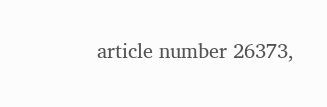article number 26373,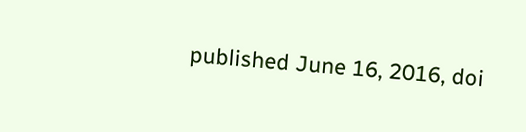published June 16, 2016, doi